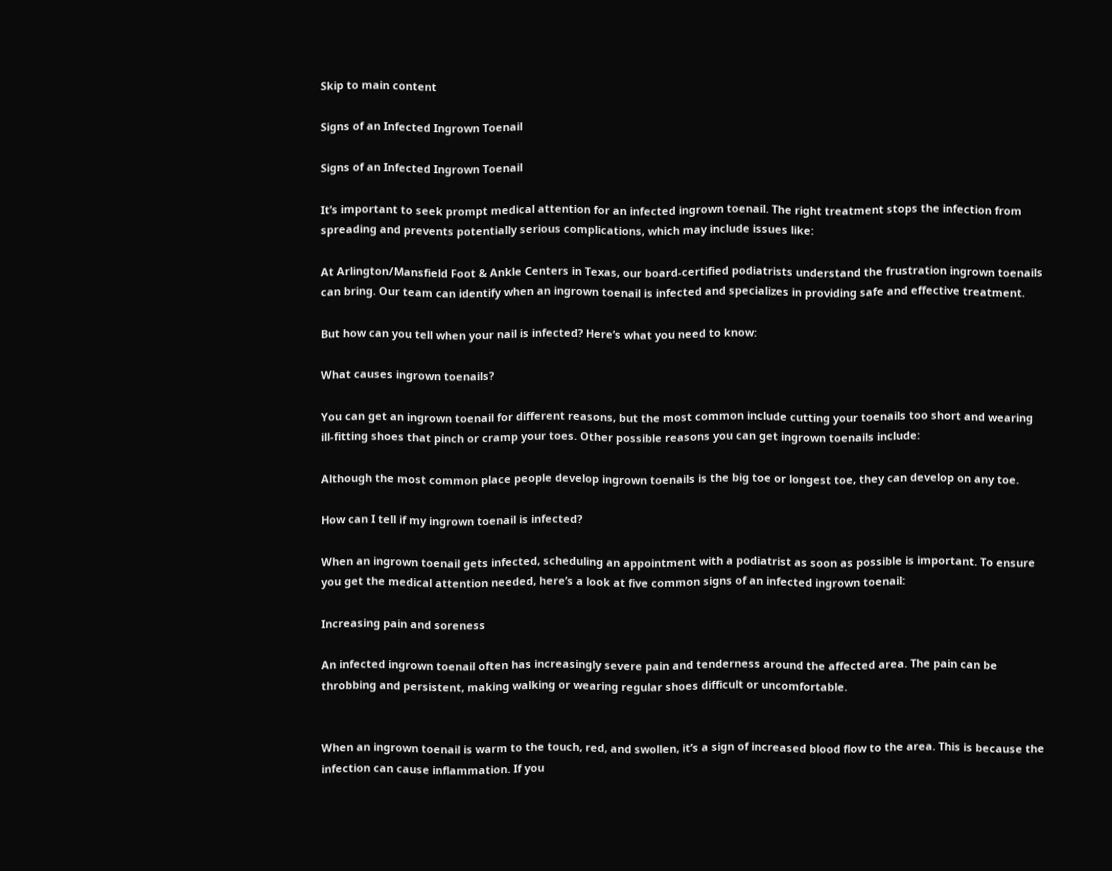Skip to main content

Signs of an Infected Ingrown Toenail

Signs of an Infected Ingrown Toenail

It’s important to seek prompt medical attention for an infected ingrown toenail. The right treatment stops the infection from spreading and prevents potentially serious complications, which may include issues like:

At Arlington/Mansfield Foot & Ankle Centers in Texas, our board-certified podiatrists understand the frustration ingrown toenails can bring. Our team can identify when an ingrown toenail is infected and specializes in providing safe and effective treatment.

But how can you tell when your nail is infected? Here’s what you need to know:

What causes ingrown toenails?

You can get an ingrown toenail for different reasons, but the most common include cutting your toenails too short and wearing ill-fitting shoes that pinch or cramp your toes. Other possible reasons you can get ingrown toenails include:

Although the most common place people develop ingrown toenails is the big toe or longest toe, they can develop on any toe.

How can I tell if my ingrown toenail is infected?

When an ingrown toenail gets infected, scheduling an appointment with a podiatrist as soon as possible is important. To ensure you get the medical attention needed, here’s a look at five common signs of an infected ingrown toenail:

Increasing pain and soreness

An infected ingrown toenail often has increasingly severe pain and tenderness around the affected area. The pain can be throbbing and persistent, making walking or wearing regular shoes difficult or uncomfortable.


When an ingrown toenail is warm to the touch, red, and swollen, it’s a sign of increased blood flow to the area. This is because the infection can cause inflammation. If you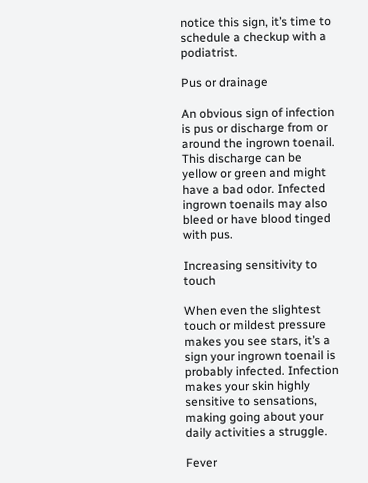notice this sign, it’s time to schedule a checkup with a podiatrist.

Pus or drainage

An obvious sign of infection is pus or discharge from or around the ingrown toenail. This discharge can be yellow or green and might have a bad odor. Infected ingrown toenails may also bleed or have blood tinged with pus.

Increasing sensitivity to touch

When even the slightest touch or mildest pressure makes you see stars, it’s a sign your ingrown toenail is probably infected. Infection makes your skin highly sensitive to sensations, making going about your daily activities a struggle.

Fever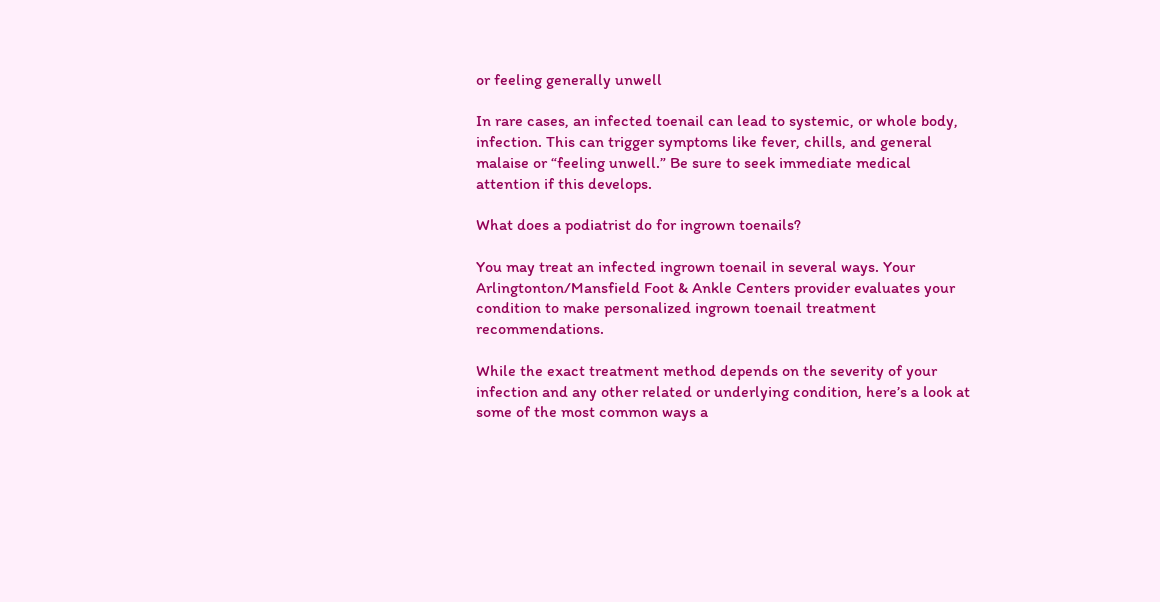or feeling generally unwell

In rare cases, an infected toenail can lead to systemic, or whole body, infection. This can trigger symptoms like fever, chills, and general malaise or “feeling unwell.” Be sure to seek immediate medical attention if this develops.

What does a podiatrist do for ingrown toenails?

You may treat an infected ingrown toenail in several ways. Your Arlingtonton/Mansfield Foot & Ankle Centers provider evaluates your condition to make personalized ingrown toenail treatment recommendations.

While the exact treatment method depends on the severity of your infection and any other related or underlying condition, here’s a look at some of the most common ways a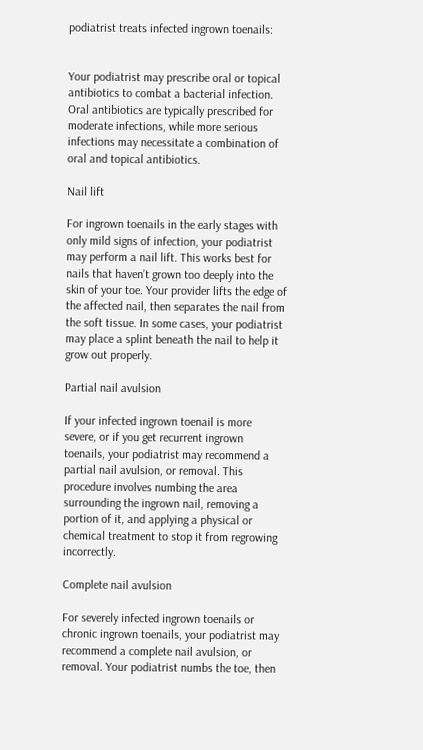podiatrist treats infected ingrown toenails:


Your podiatrist may prescribe oral or topical antibiotics to combat a bacterial infection. Oral antibiotics are typically prescribed for moderate infections, while more serious infections may necessitate a combination of oral and topical antibiotics.

Nail lift

For ingrown toenails in the early stages with only mild signs of infection, your podiatrist may perform a nail lift. This works best for nails that haven’t grown too deeply into the skin of your toe. Your provider lifts the edge of the affected nail, then separates the nail from the soft tissue. In some cases, your podiatrist may place a splint beneath the nail to help it grow out properly.

Partial nail avulsion

If your infected ingrown toenail is more severe, or if you get recurrent ingrown toenails, your podiatrist may recommend a partial nail avulsion, or removal. This procedure involves numbing the area surrounding the ingrown nail, removing a portion of it, and applying a physical or chemical treatment to stop it from regrowing incorrectly.

Complete nail avulsion

For severely infected ingrown toenails or chronic ingrown toenails, your podiatrist may recommend a complete nail avulsion, or removal. Your podiatrist numbs the toe, then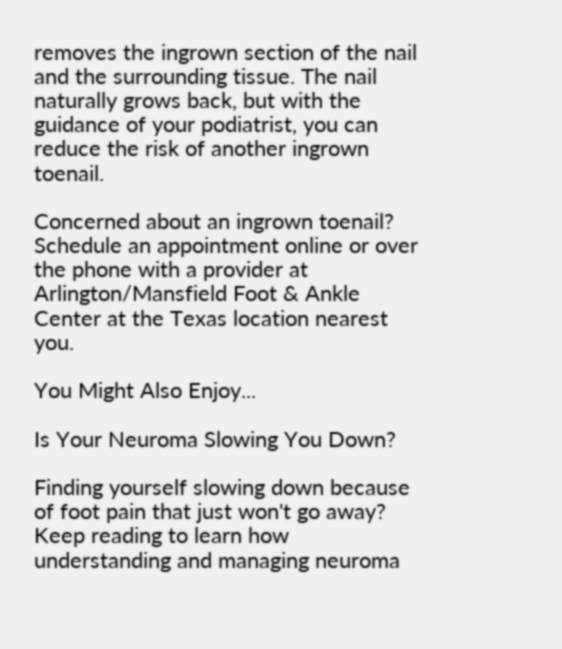removes the ingrown section of the nail and the surrounding tissue. The nail naturally grows back, but with the guidance of your podiatrist, you can reduce the risk of another ingrown toenail.

Concerned about an ingrown toenail? Schedule an appointment online or over the phone with a provider at Arlington/Mansfield Foot & Ankle Center at the Texas location nearest you.

You Might Also Enjoy...

Is Your Neuroma Slowing You Down?

Finding yourself slowing down because of foot pain that just won't go away? Keep reading to learn how understanding and managing neuroma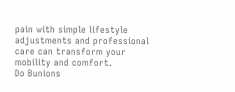pain with simple lifestyle adjustments and professional care can transform your mobility and comfort.
Do Bunions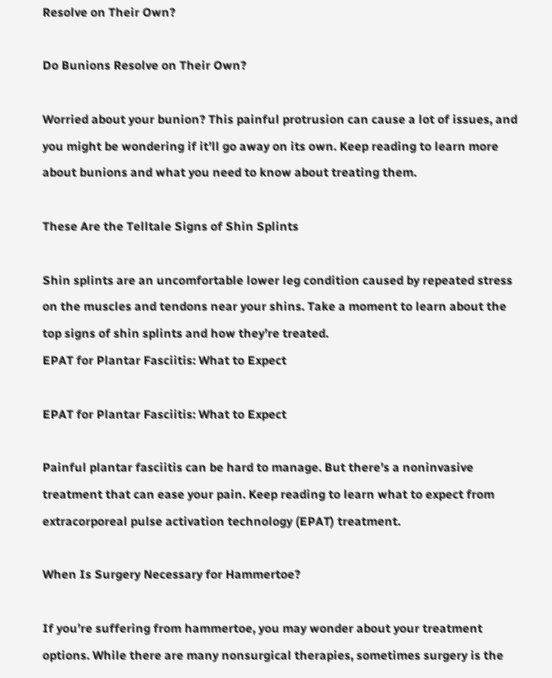Resolve on Their Own?

Do Bunions Resolve on Their Own?

Worried about your bunion? This painful protrusion can cause a lot of issues, and you might be wondering if it’ll go away on its own. Keep reading to learn more about bunions and what you need to know about treating them.

These Are the Telltale Signs of Shin Splints

Shin splints are an uncomfortable lower leg condition caused by repeated stress on the muscles and tendons near your shins. Take a moment to learn about the top signs of shin splints and how they’re treated.
EPAT for Plantar Fasciitis: What to Expect

EPAT for Plantar Fasciitis: What to Expect

Painful plantar fasciitis can be hard to manage. But there’s a noninvasive treatment that can ease your pain. Keep reading to learn what to expect from extracorporeal pulse activation technology (EPAT) treatment.

When Is Surgery Necessary for Hammertoe?

If you’re suffering from hammertoe, you may wonder about your treatment options. While there are many nonsurgical therapies, sometimes surgery is the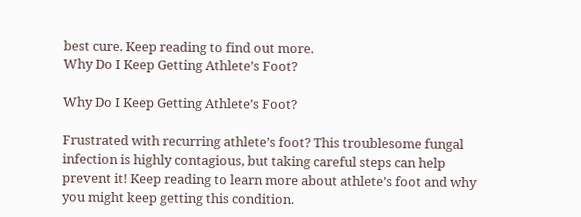best cure. Keep reading to find out more.
Why Do I Keep Getting Athlete’s Foot?

Why Do I Keep Getting Athlete’s Foot?

Frustrated with recurring athlete’s foot? This troublesome fungal infection is highly contagious, but taking careful steps can help prevent it! Keep reading to learn more about athlete’s foot and why you might keep getting this condition.